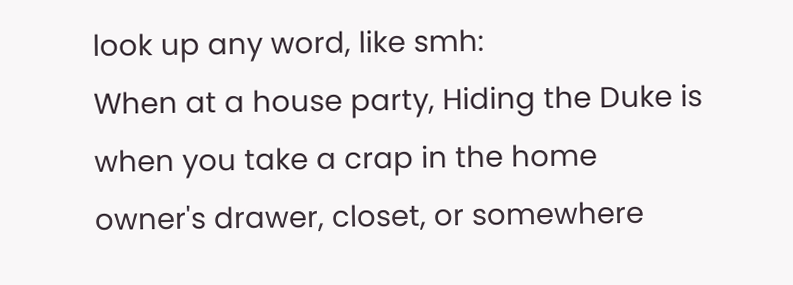look up any word, like smh:
When at a house party, Hiding the Duke is when you take a crap in the home owner's drawer, closet, or somewhere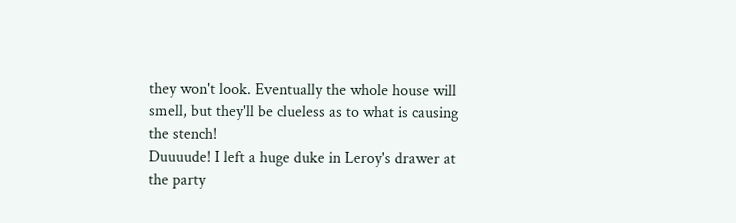they won't look. Eventually the whole house will smell, but they'll be clueless as to what is causing the stench!
Duuuude! I left a huge duke in Leroy's drawer at the party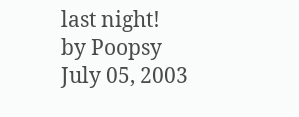last night!
by Poopsy July 05, 2003